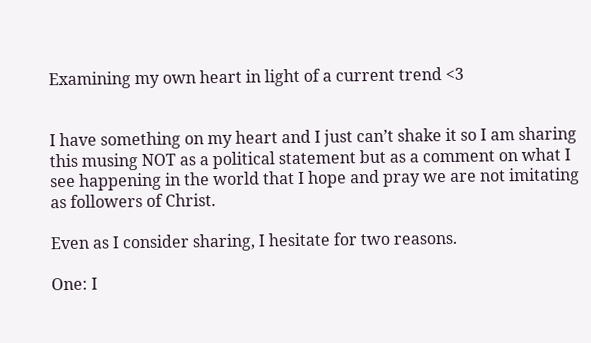Examining my own heart in light of a current trend <3


I have something on my heart and I just can’t shake it so I am sharing this musing NOT as a political statement but as a comment on what I see happening in the world that I hope and pray we are not imitating as followers of Christ.

Even as I consider sharing, I hesitate for two reasons.

One: I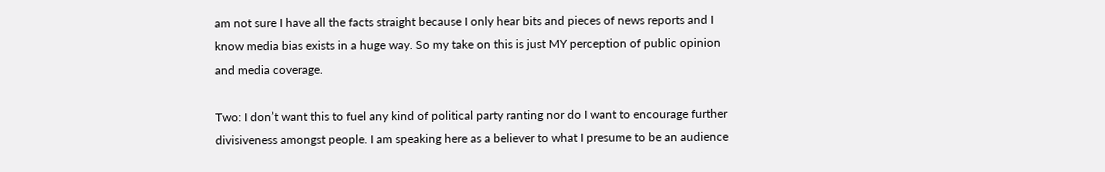am not sure I have all the facts straight because I only hear bits and pieces of news reports and I know media bias exists in a huge way. So my take on this is just MY perception of public opinion and media coverage.

Two: I don’t want this to fuel any kind of political party ranting nor do I want to encourage further divisiveness amongst people. I am speaking here as a believer to what I presume to be an audience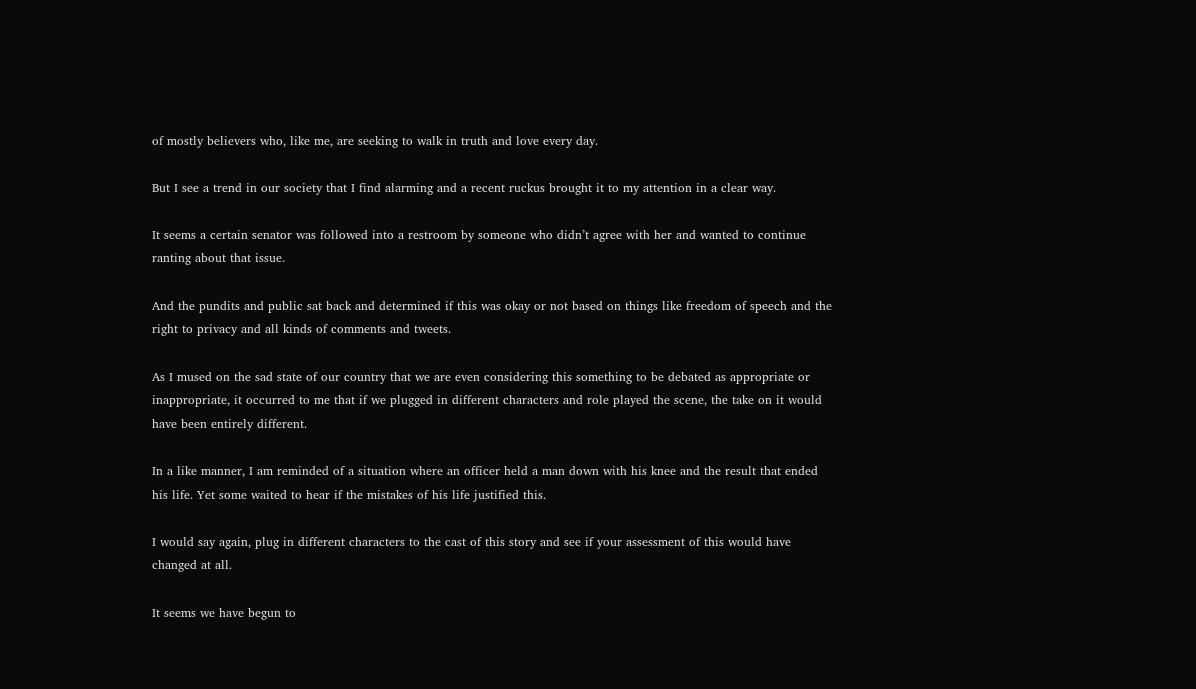of mostly believers who, like me, are seeking to walk in truth and love every day.

But I see a trend in our society that I find alarming and a recent ruckus brought it to my attention in a clear way.

It seems a certain senator was followed into a restroom by someone who didn’t agree with her and wanted to continue ranting about that issue.

And the pundits and public sat back and determined if this was okay or not based on things like freedom of speech and the right to privacy and all kinds of comments and tweets.

As I mused on the sad state of our country that we are even considering this something to be debated as appropriate or inappropriate, it occurred to me that if we plugged in different characters and role played the scene, the take on it would have been entirely different.

In a like manner, I am reminded of a situation where an officer held a man down with his knee and the result that ended his life. Yet some waited to hear if the mistakes of his life justified this.

I would say again, plug in different characters to the cast of this story and see if your assessment of this would have changed at all.

It seems we have begun to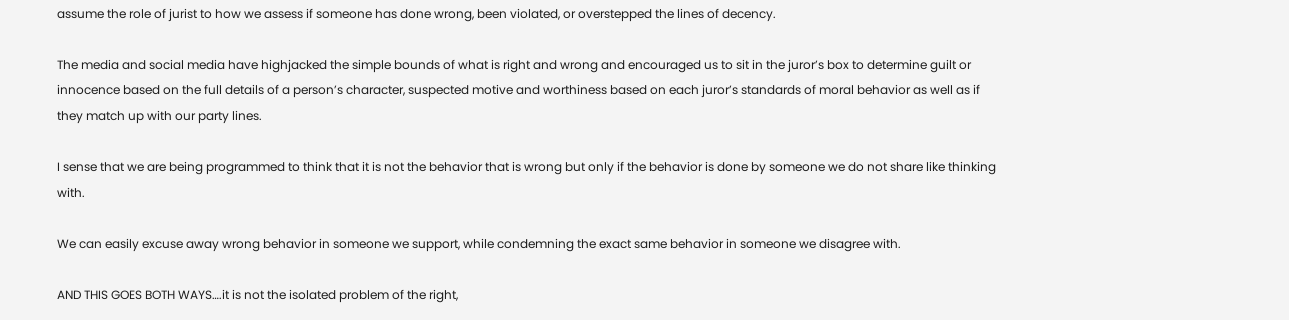assume the role of jurist to how we assess if someone has done wrong, been violated, or overstepped the lines of decency.

The media and social media have highjacked the simple bounds of what is right and wrong and encouraged us to sit in the juror’s box to determine guilt or innocence based on the full details of a person’s character, suspected motive and worthiness based on each juror’s standards of moral behavior as well as if they match up with our party lines.

I sense that we are being programmed to think that it is not the behavior that is wrong but only if the behavior is done by someone we do not share like thinking with.

We can easily excuse away wrong behavior in someone we support, while condemning the exact same behavior in someone we disagree with.

AND THIS GOES BOTH WAYS….it is not the isolated problem of the right,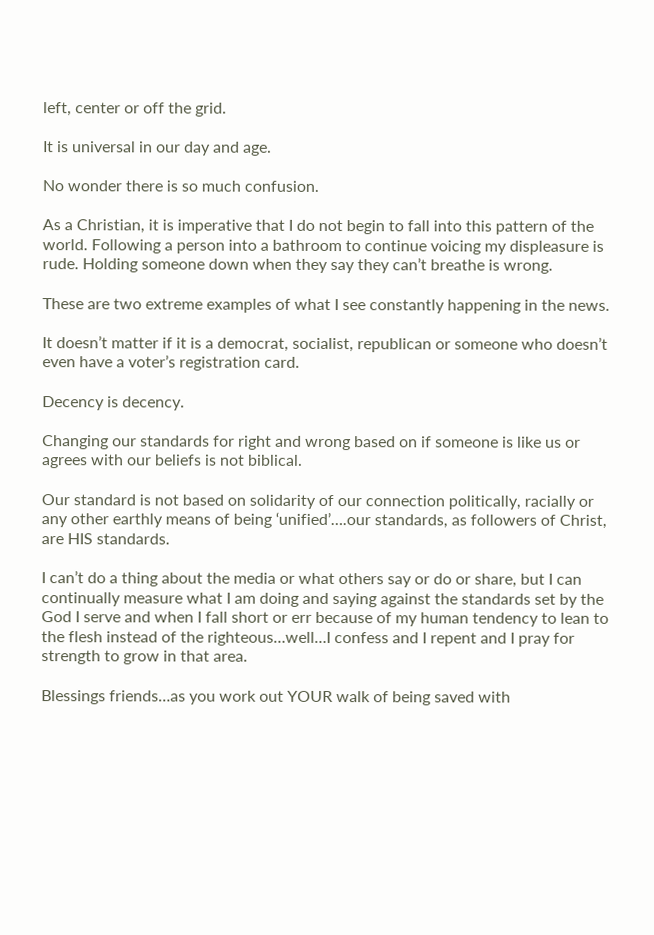left, center or off the grid.

It is universal in our day and age.

No wonder there is so much confusion.

As a Christian, it is imperative that I do not begin to fall into this pattern of the world. Following a person into a bathroom to continue voicing my displeasure is rude. Holding someone down when they say they can’t breathe is wrong.

These are two extreme examples of what I see constantly happening in the news.

It doesn’t matter if it is a democrat, socialist, republican or someone who doesn’t even have a voter’s registration card.

Decency is decency.

Changing our standards for right and wrong based on if someone is like us or agrees with our beliefs is not biblical.

Our standard is not based on solidarity of our connection politically, racially or any other earthly means of being ‘unified’….our standards, as followers of Christ, are HIS standards.

I can’t do a thing about the media or what others say or do or share, but I can continually measure what I am doing and saying against the standards set by the God I serve and when I fall short or err because of my human tendency to lean to the flesh instead of the righteous…well…I confess and I repent and I pray for strength to grow in that area.

Blessings friends…as you work out YOUR walk of being saved with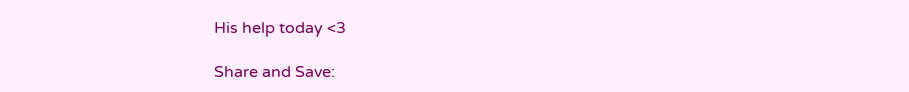His help today <3

Share and Save: